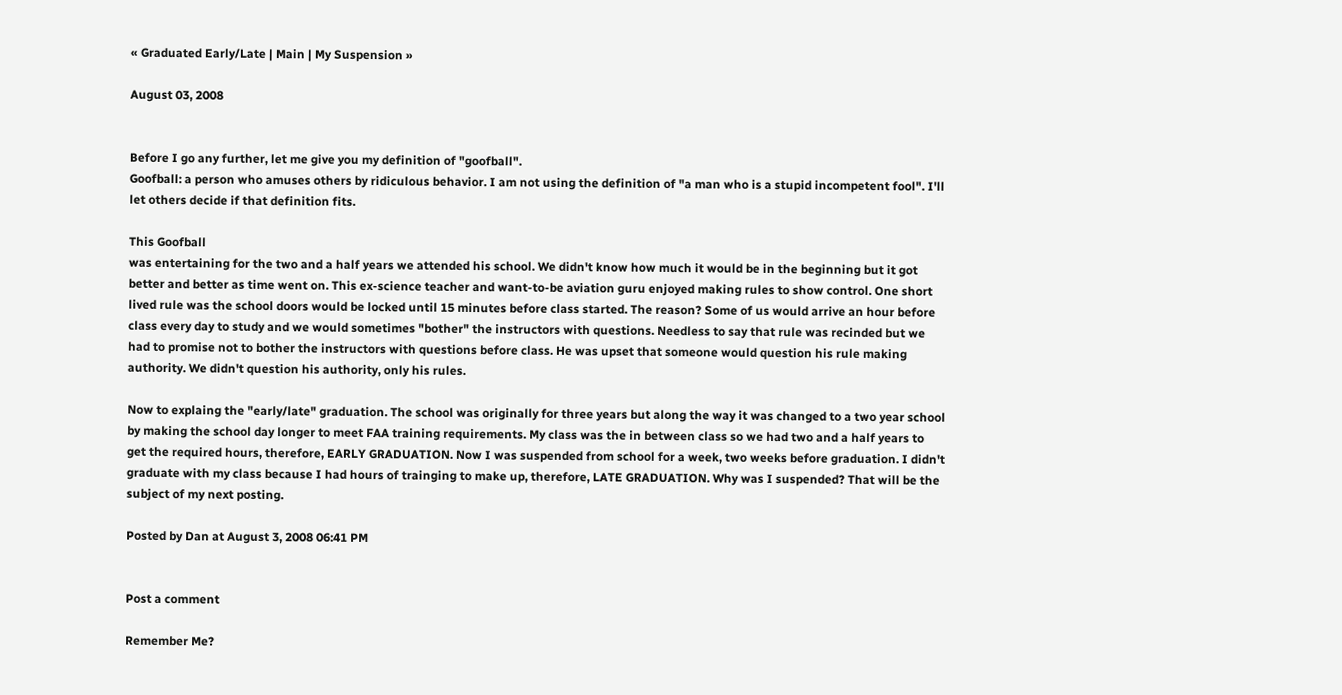« Graduated Early/Late | Main | My Suspension »

August 03, 2008


Before I go any further, let me give you my definition of "goofball".
Goofball: a person who amuses others by ridiculous behavior. I am not using the definition of "a man who is a stupid incompetent fool". I'll let others decide if that definition fits.

This Goofball
was entertaining for the two and a half years we attended his school. We didn't know how much it would be in the beginning but it got better and better as time went on. This ex-science teacher and want-to-be aviation guru enjoyed making rules to show control. One short lived rule was the school doors would be locked until 15 minutes before class started. The reason? Some of us would arrive an hour before class every day to study and we would sometimes "bother" the instructors with questions. Needless to say that rule was recinded but we had to promise not to bother the instructors with questions before class. He was upset that someone would question his rule making authority. We didn't question his authority, only his rules.

Now to explaing the "early/late" graduation. The school was originally for three years but along the way it was changed to a two year school by making the school day longer to meet FAA training requirements. My class was the in between class so we had two and a half years to get the required hours, therefore, EARLY GRADUATION. Now I was suspended from school for a week, two weeks before graduation. I didn't graduate with my class because I had hours of trainging to make up, therefore, LATE GRADUATION. Why was I suspended? That will be the subject of my next posting.

Posted by Dan at August 3, 2008 06:41 PM


Post a comment

Remember Me?